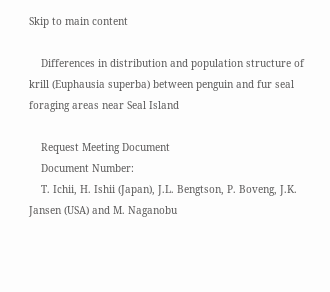Skip to main content

    Differences in distribution and population structure of krill (Euphausia superba) between penguin and fur seal foraging areas near Seal Island

    Request Meeting Document
    Document Number:
    T. Ichii, H. Ishii (Japan), J.L. Bengtson, P. Boveng, J.K. Jansen (USA) and M. Naganobu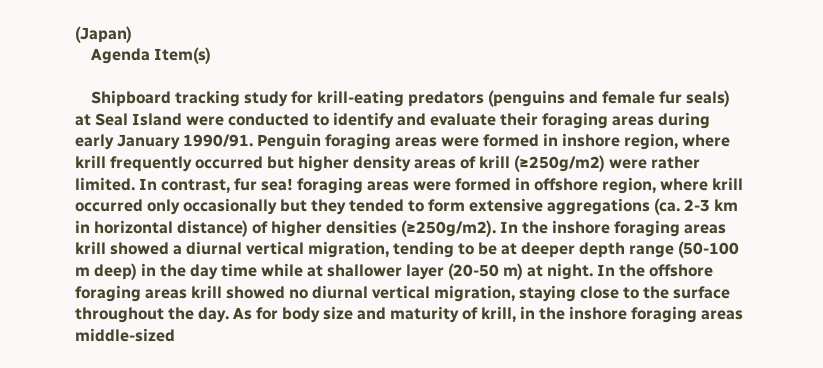(Japan)
    Agenda Item(s)

    Shipboard tracking study for krill-eating predators (penguins and female fur seals) at Seal Island were conducted to identify and evaluate their foraging areas during early January 1990/91. Penguin foraging areas were formed in inshore region, where krill frequently occurred but higher density areas of krill (≥250g/m2) were rather limited. In contrast, fur sea! foraging areas were formed in offshore region, where krill occurred only occasionally but they tended to form extensive aggregations (ca. 2-3 km in horizontal distance) of higher densities (≥250g/m2). In the inshore foraging areas krill showed a diurnal vertical migration, tending to be at deeper depth range (50-100 m deep) in the day time while at shallower layer (20-50 m) at night. In the offshore foraging areas krill showed no diurnal vertical migration, staying close to the surface throughout the day. As for body size and maturity of krill, in the inshore foraging areas middle-sized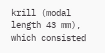krill (modal length 43 mm), which consisted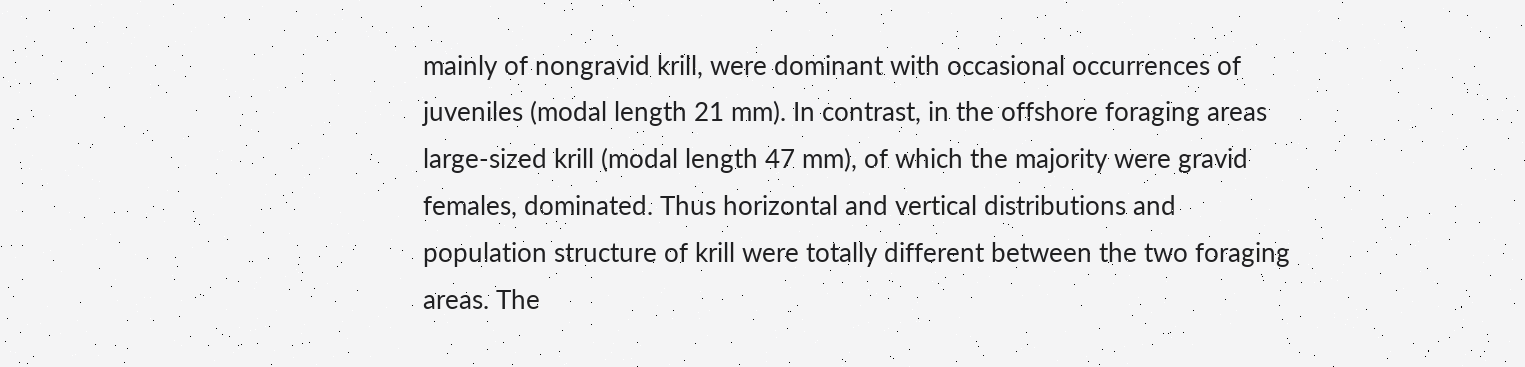mainly of nongravid krill, were dominant with occasional occurrences of juveniles (modal length 21 mm). In contrast, in the offshore foraging areas large-sized krill (modal length 47 mm), of which the majority were gravid females, dominated. Thus horizontal and vertical distributions and population structure of krill were totally different between the two foraging areas. The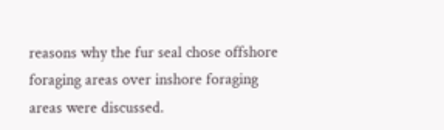reasons why the fur seal chose offshore foraging areas over inshore foraging areas were discussed.